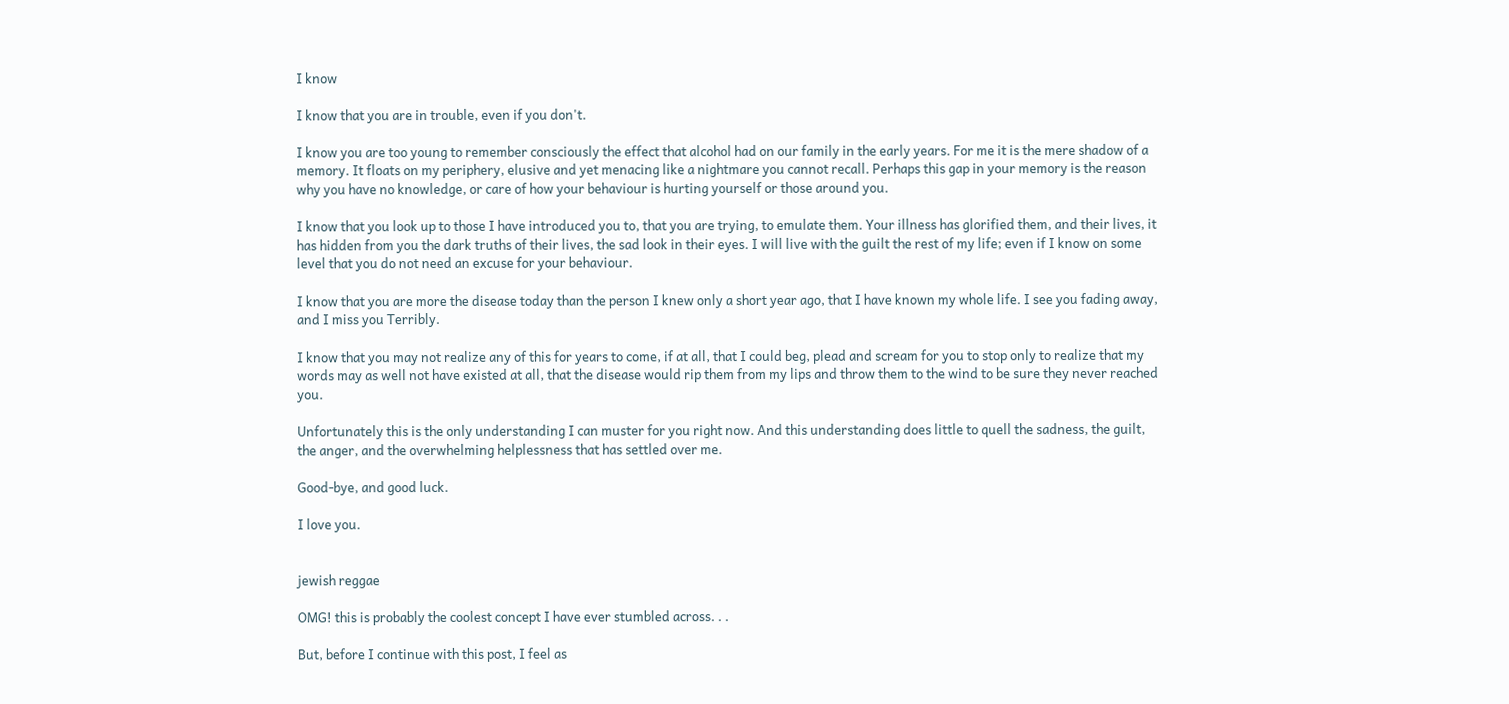I know

I know that you are in trouble, even if you don't.

I know you are too young to remember consciously the effect that alcohol had on our family in the early years. For me it is the mere shadow of a memory. It floats on my periphery, elusive and yet menacing like a nightmare you cannot recall. Perhaps this gap in your memory is the reason why you have no knowledge, or care of how your behaviour is hurting yourself or those around you.

I know that you look up to those I have introduced you to, that you are trying, to emulate them. Your illness has glorified them, and their lives, it has hidden from you the dark truths of their lives, the sad look in their eyes. I will live with the guilt the rest of my life; even if I know on some level that you do not need an excuse for your behaviour.

I know that you are more the disease today than the person I knew only a short year ago, that I have known my whole life. I see you fading away, and I miss you Terribly.

I know that you may not realize any of this for years to come, if at all, that I could beg, plead and scream for you to stop only to realize that my words may as well not have existed at all, that the disease would rip them from my lips and throw them to the wind to be sure they never reached you.

Unfortunately this is the only understanding I can muster for you right now. And this understanding does little to quell the sadness, the guilt, the anger, and the overwhelming helplessness that has settled over me.

Good-bye, and good luck.

I love you.


jewish reggae

OMG! this is probably the coolest concept I have ever stumbled across. . .

But, before I continue with this post, I feel as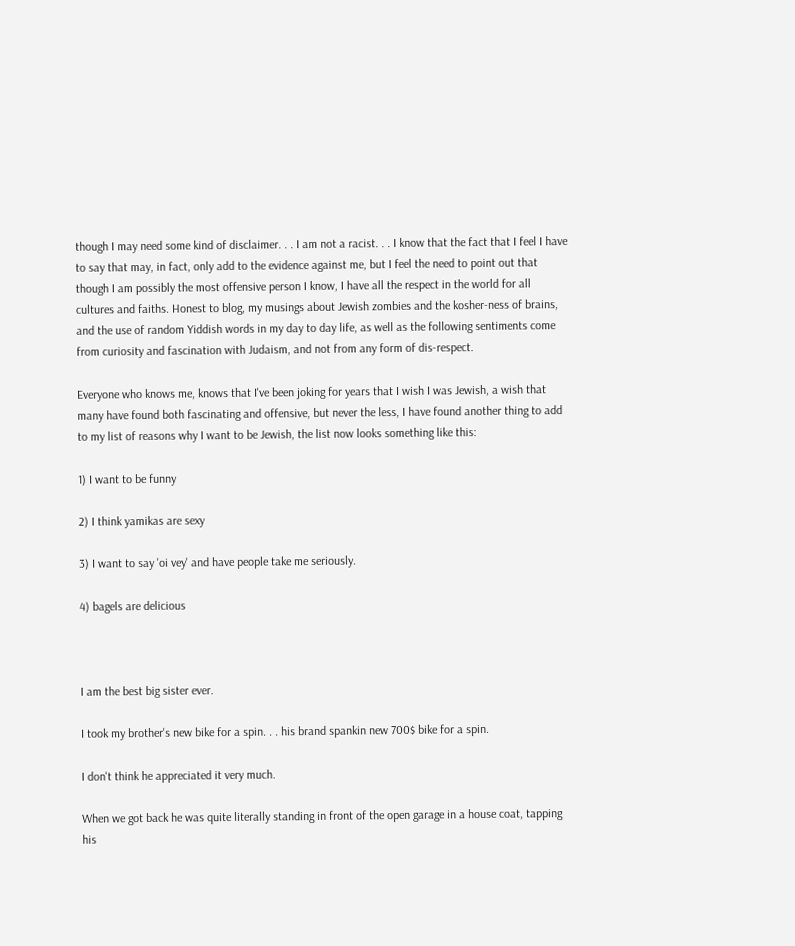though I may need some kind of disclaimer. . . I am not a racist. . . I know that the fact that I feel I have to say that may, in fact, only add to the evidence against me, but I feel the need to point out that though I am possibly the most offensive person I know, I have all the respect in the world for all cultures and faiths. Honest to blog, my musings about Jewish zombies and the kosher-ness of brains, and the use of random Yiddish words in my day to day life, as well as the following sentiments come from curiosity and fascination with Judaism, and not from any form of dis-respect.

Everyone who knows me, knows that I've been joking for years that I wish I was Jewish, a wish that many have found both fascinating and offensive, but never the less, I have found another thing to add to my list of reasons why I want to be Jewish, the list now looks something like this:

1) I want to be funny

2) I think yamikas are sexy

3) I want to say 'oi vey' and have people take me seriously.

4) bagels are delicious



I am the best big sister ever.

I took my brother's new bike for a spin. . . his brand spankin new 700$ bike for a spin.

I don't think he appreciated it very much.

When we got back he was quite literally standing in front of the open garage in a house coat, tapping his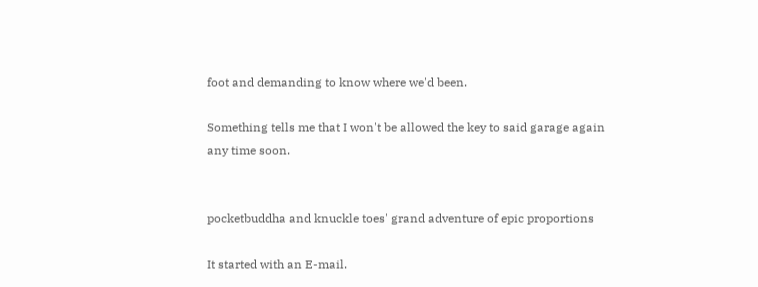foot and demanding to know where we'd been.

Something tells me that I won't be allowed the key to said garage again any time soon.


pocketbuddha and knuckle toes' grand adventure of epic proportions

It started with an E-mail.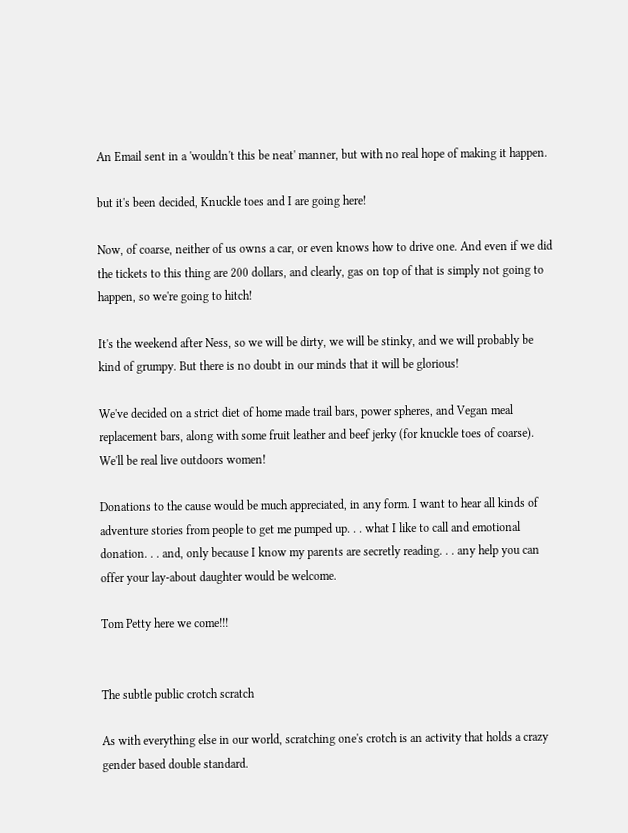An Email sent in a 'wouldn't this be neat' manner, but with no real hope of making it happen.

but it's been decided, Knuckle toes and I are going here!

Now, of coarse, neither of us owns a car, or even knows how to drive one. And even if we did the tickets to this thing are 200 dollars, and clearly, gas on top of that is simply not going to happen, so we're going to hitch!

It's the weekend after Ness, so we will be dirty, we will be stinky, and we will probably be kind of grumpy. But there is no doubt in our minds that it will be glorious!

We've decided on a strict diet of home made trail bars, power spheres, and Vegan meal replacement bars, along with some fruit leather and beef jerky (for knuckle toes of coarse). We'll be real live outdoors women!

Donations to the cause would be much appreciated, in any form. I want to hear all kinds of adventure stories from people to get me pumped up. . . what I like to call and emotional donation. . . and, only because I know my parents are secretly reading. . . any help you can offer your lay-about daughter would be welcome.

Tom Petty here we come!!!


The subtle public crotch scratch

As with everything else in our world, scratching one's crotch is an activity that holds a crazy gender based double standard.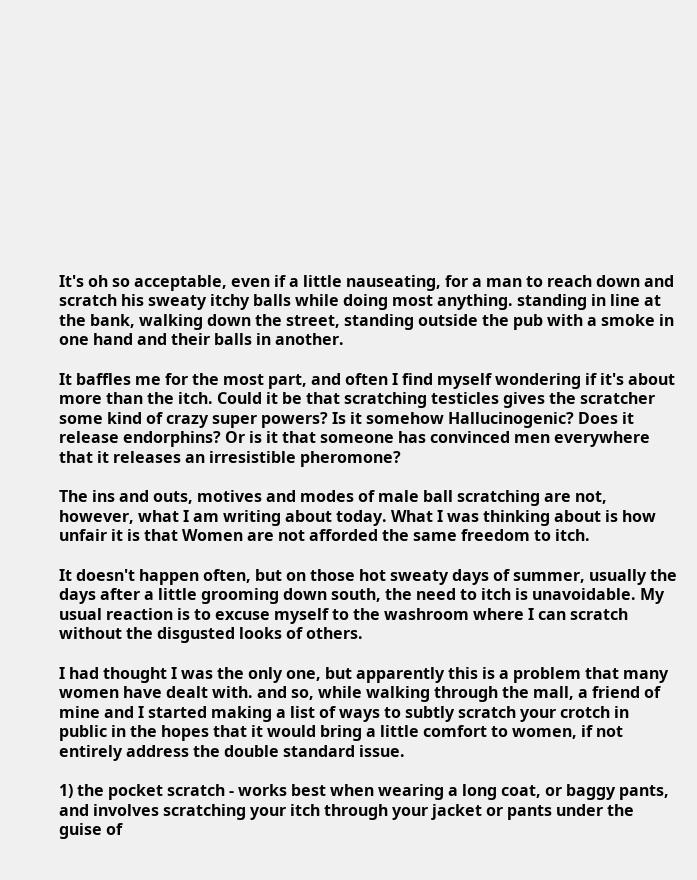It's oh so acceptable, even if a little nauseating, for a man to reach down and scratch his sweaty itchy balls while doing most anything. standing in line at the bank, walking down the street, standing outside the pub with a smoke in one hand and their balls in another.

It baffles me for the most part, and often I find myself wondering if it's about more than the itch. Could it be that scratching testicles gives the scratcher some kind of crazy super powers? Is it somehow Hallucinogenic? Does it release endorphins? Or is it that someone has convinced men everywhere that it releases an irresistible pheromone?

The ins and outs, motives and modes of male ball scratching are not, however, what I am writing about today. What I was thinking about is how unfair it is that Women are not afforded the same freedom to itch.

It doesn't happen often, but on those hot sweaty days of summer, usually the days after a little grooming down south, the need to itch is unavoidable. My usual reaction is to excuse myself to the washroom where I can scratch without the disgusted looks of others.

I had thought I was the only one, but apparently this is a problem that many women have dealt with. and so, while walking through the mall, a friend of mine and I started making a list of ways to subtly scratch your crotch in public in the hopes that it would bring a little comfort to women, if not entirely address the double standard issue.

1) the pocket scratch - works best when wearing a long coat, or baggy pants, and involves scratching your itch through your jacket or pants under the guise of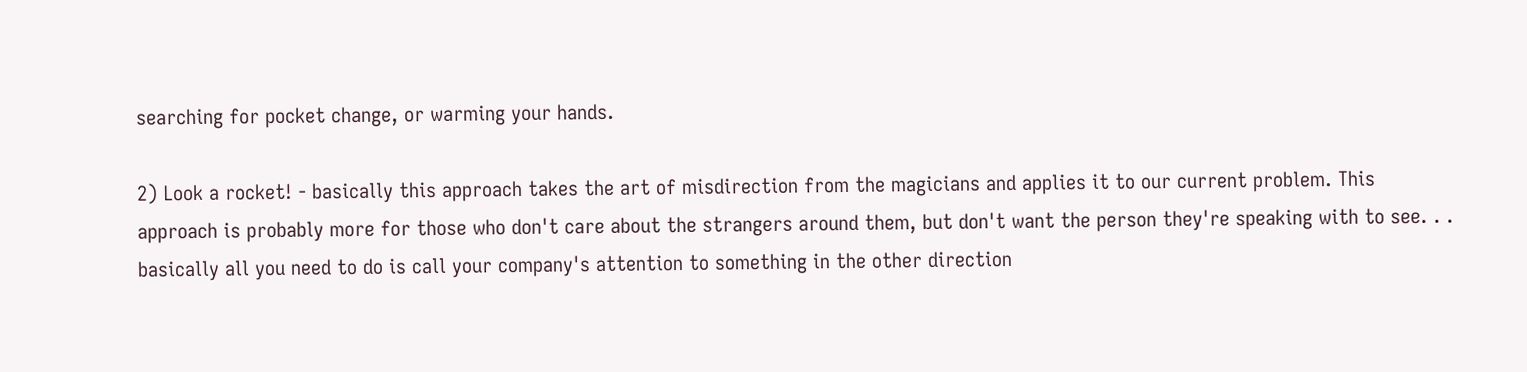searching for pocket change, or warming your hands.

2) Look a rocket! - basically this approach takes the art of misdirection from the magicians and applies it to our current problem. This approach is probably more for those who don't care about the strangers around them, but don't want the person they're speaking with to see. . . basically all you need to do is call your company's attention to something in the other direction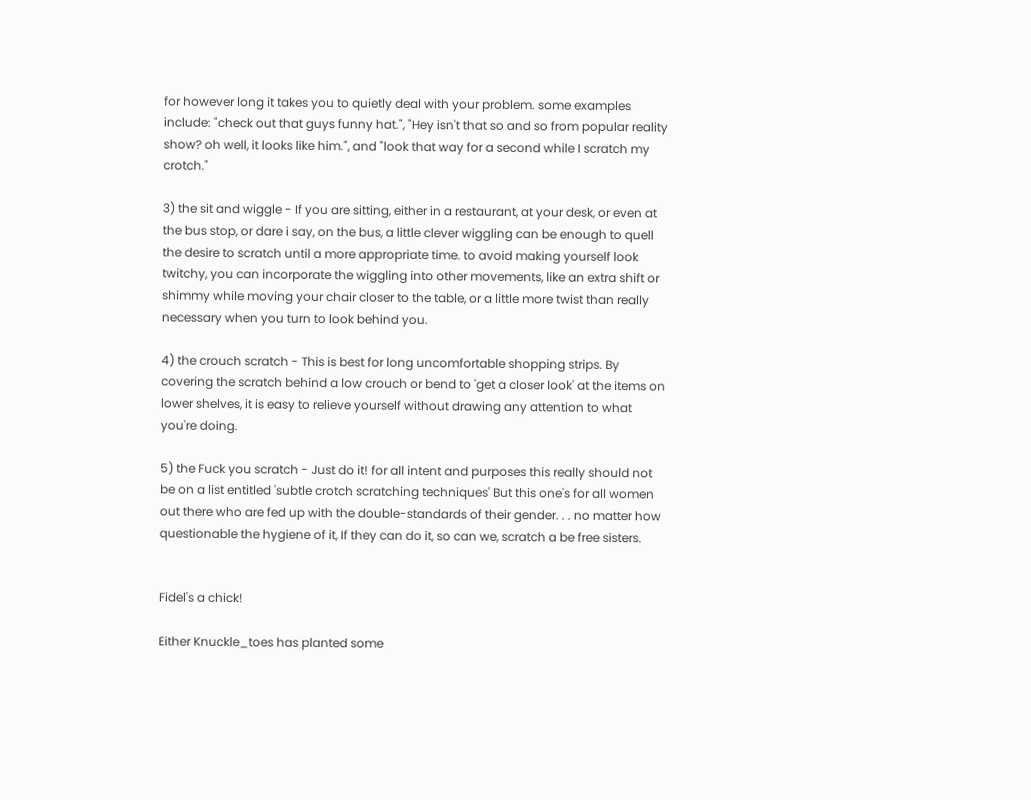for however long it takes you to quietly deal with your problem. some examples include: "check out that guys funny hat.", "Hey isn't that so and so from popular reality show? oh well, it looks like him.", and "look that way for a second while I scratch my crotch."

3) the sit and wiggle - If you are sitting, either in a restaurant, at your desk, or even at the bus stop, or dare i say, on the bus, a little clever wiggling can be enough to quell the desire to scratch until a more appropriate time. to avoid making yourself look twitchy, you can incorporate the wiggling into other movements, like an extra shift or shimmy while moving your chair closer to the table, or a little more twist than really necessary when you turn to look behind you.

4) the crouch scratch - This is best for long uncomfortable shopping strips. By covering the scratch behind a low crouch or bend to 'get a closer look' at the items on lower shelves, it is easy to relieve yourself without drawing any attention to what you're doing.

5) the Fuck you scratch - Just do it! for all intent and purposes this really should not be on a list entitled 'subtle crotch scratching techniques' But this one's for all women out there who are fed up with the double-standards of their gender. . . no matter how questionable the hygiene of it, If they can do it, so can we, scratch a be free sisters.


Fidel's a chick!

Either Knuckle_toes has planted some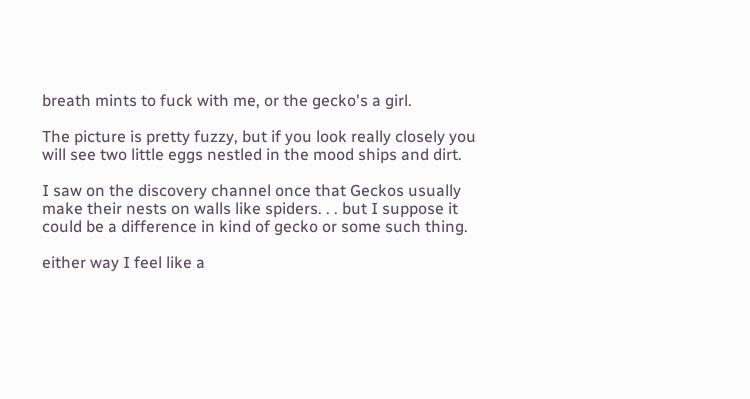breath mints to fuck with me, or the gecko's a girl.

The picture is pretty fuzzy, but if you look really closely you will see two little eggs nestled in the mood ships and dirt.

I saw on the discovery channel once that Geckos usually make their nests on walls like spiders. . . but I suppose it could be a difference in kind of gecko or some such thing.

either way I feel like a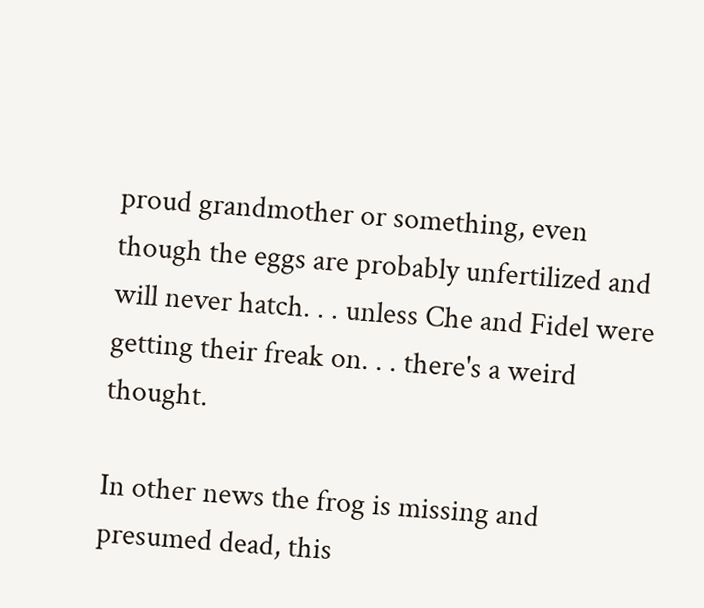proud grandmother or something, even though the eggs are probably unfertilized and will never hatch. . . unless Che and Fidel were getting their freak on. . . there's a weird thought.

In other news the frog is missing and presumed dead, this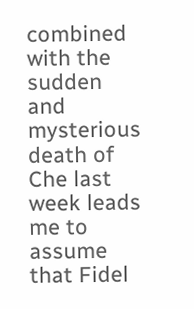combined with the sudden and mysterious death of Che last week leads me to assume that Fidel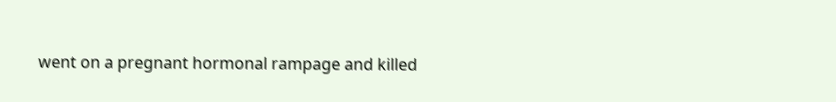went on a pregnant hormonal rampage and killed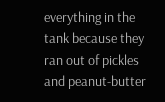everything in the tank because they ran out of pickles and peanut-butter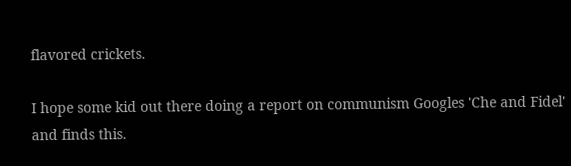flavored crickets.

I hope some kid out there doing a report on communism Googles 'Che and Fidel' and finds this.